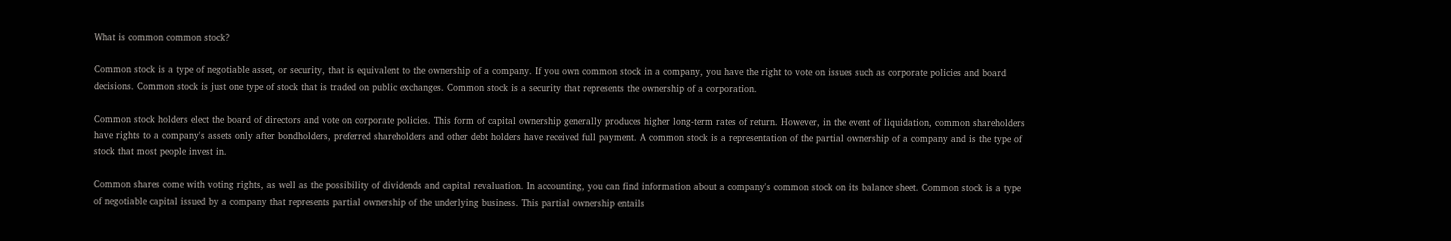What is common common stock?

Common stock is a type of negotiable asset, or security, that is equivalent to the ownership of a company. If you own common stock in a company, you have the right to vote on issues such as corporate policies and board decisions. Common stock is just one type of stock that is traded on public exchanges. Common stock is a security that represents the ownership of a corporation.

Common stock holders elect the board of directors and vote on corporate policies. This form of capital ownership generally produces higher long-term rates of return. However, in the event of liquidation, common shareholders have rights to a company's assets only after bondholders, preferred shareholders and other debt holders have received full payment. A common stock is a representation of the partial ownership of a company and is the type of stock that most people invest in.

Common shares come with voting rights, as well as the possibility of dividends and capital revaluation. In accounting, you can find information about a company's common stock on its balance sheet. Common stock is a type of negotiable capital issued by a company that represents partial ownership of the underlying business. This partial ownership entails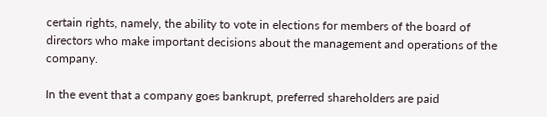certain rights, namely, the ability to vote in elections for members of the board of directors who make important decisions about the management and operations of the company.

In the event that a company goes bankrupt, preferred shareholders are paid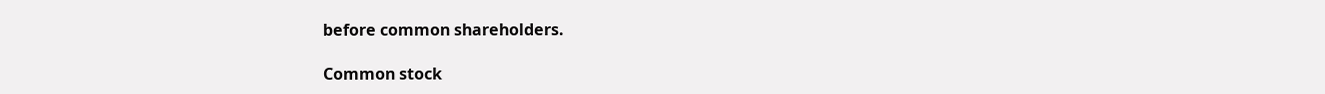before common shareholders.

Common stock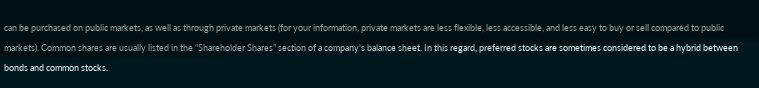can be purchased on public markets, as well as through private markets (for your information, private markets are less flexible, less accessible, and less easy to buy or sell compared to public markets). Common shares are usually listed in the “Shareholder Shares” section of a company's balance sheet. In this regard, preferred stocks are sometimes considered to be a hybrid between bonds and common stocks.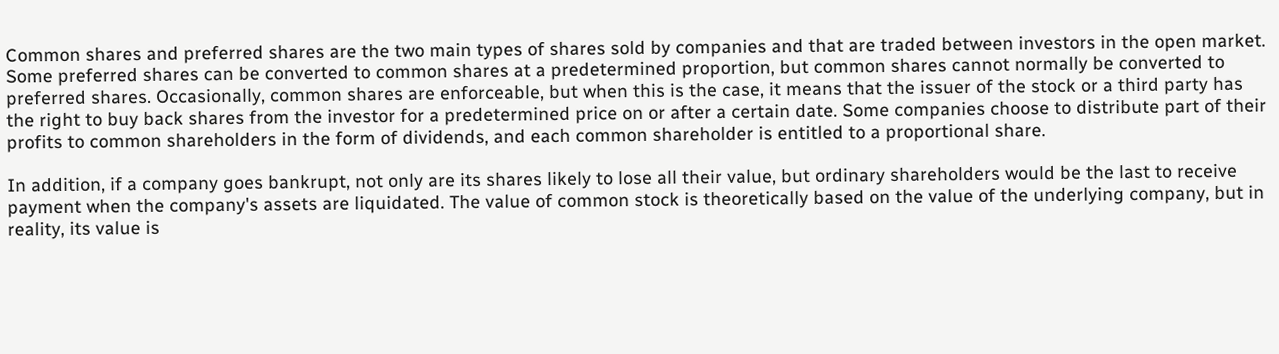Common shares and preferred shares are the two main types of shares sold by companies and that are traded between investors in the open market. Some preferred shares can be converted to common shares at a predetermined proportion, but common shares cannot normally be converted to preferred shares. Occasionally, common shares are enforceable, but when this is the case, it means that the issuer of the stock or a third party has the right to buy back shares from the investor for a predetermined price on or after a certain date. Some companies choose to distribute part of their profits to common shareholders in the form of dividends, and each common shareholder is entitled to a proportional share.

In addition, if a company goes bankrupt, not only are its shares likely to lose all their value, but ordinary shareholders would be the last to receive payment when the company's assets are liquidated. The value of common stock is theoretically based on the value of the underlying company, but in reality, its value is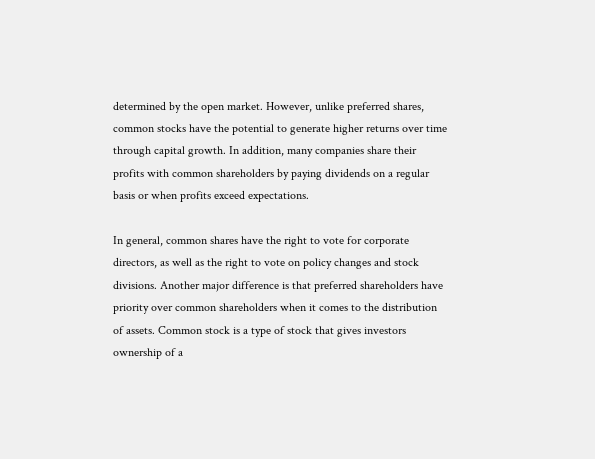determined by the open market. However, unlike preferred shares, common stocks have the potential to generate higher returns over time through capital growth. In addition, many companies share their profits with common shareholders by paying dividends on a regular basis or when profits exceed expectations.

In general, common shares have the right to vote for corporate directors, as well as the right to vote on policy changes and stock divisions. Another major difference is that preferred shareholders have priority over common shareholders when it comes to the distribution of assets. Common stock is a type of stock that gives investors ownership of a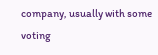company, usually with some voting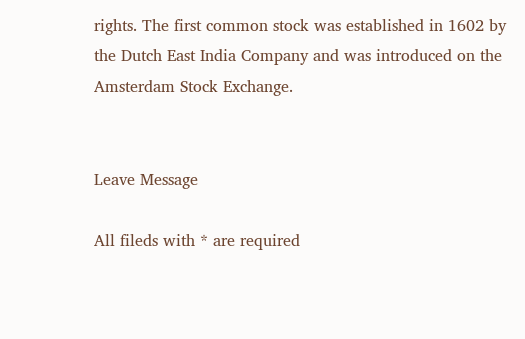rights. The first common stock was established in 1602 by the Dutch East India Company and was introduced on the Amsterdam Stock Exchange.


Leave Message

All fileds with * are required